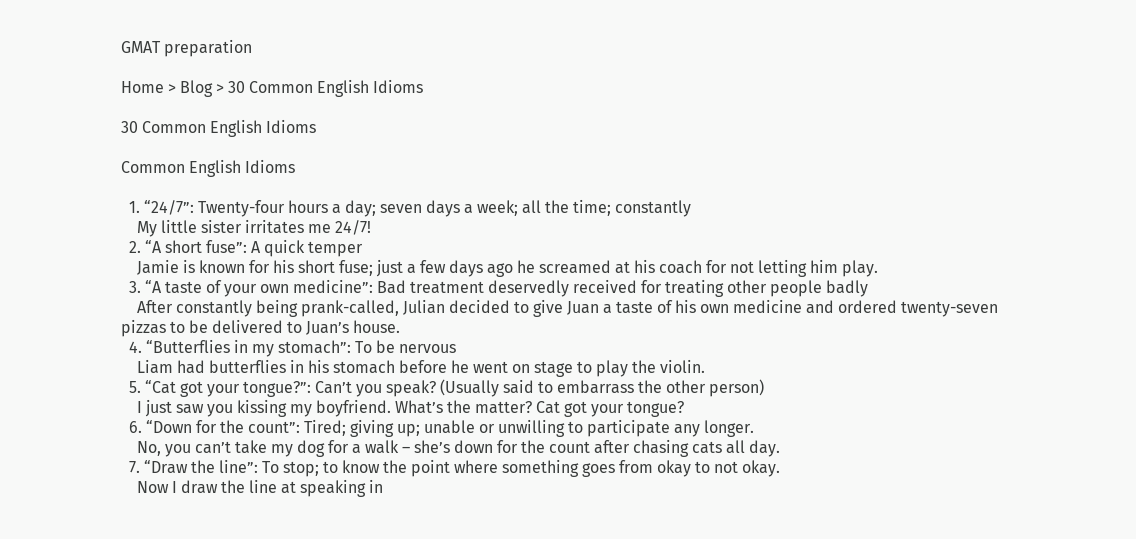GMAT preparation

Home > Blog > 30 Common English Idioms

30 Common English Idioms

Common English Idioms

  1. “24/7”: Twenty-four hours a day; seven days a week; all the time; constantly
    My little sister irritates me 24/7!
  2. “A short fuse”: A quick temper
    Jamie is known for his short fuse; just a few days ago he screamed at his coach for not letting him play.
  3. “A taste of your own medicine”: Bad treatment deservedly received for treating other people badly
    After constantly being prank-called, Julian decided to give Juan a taste of his own medicine and ordered twenty-seven pizzas to be delivered to Juan’s house.
  4. “Butterflies in my stomach”: To be nervous
    Liam had butterflies in his stomach before he went on stage to play the violin.
  5. “Cat got your tongue?”: Can’t you speak? (Usually said to embarrass the other person)
    I just saw you kissing my boyfriend. What’s the matter? Cat got your tongue?
  6. “Down for the count”: Tired; giving up; unable or unwilling to participate any longer.
    No, you can’t take my dog for a walk – she’s down for the count after chasing cats all day.
  7. “Draw the line”: To stop; to know the point where something goes from okay to not okay.
    Now I draw the line at speaking in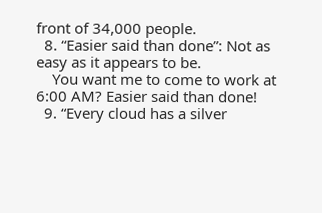front of 34,000 people.
  8. “Easier said than done”: Not as easy as it appears to be.
    You want me to come to work at 6:00 AM? Easier said than done!
  9. “Every cloud has a silver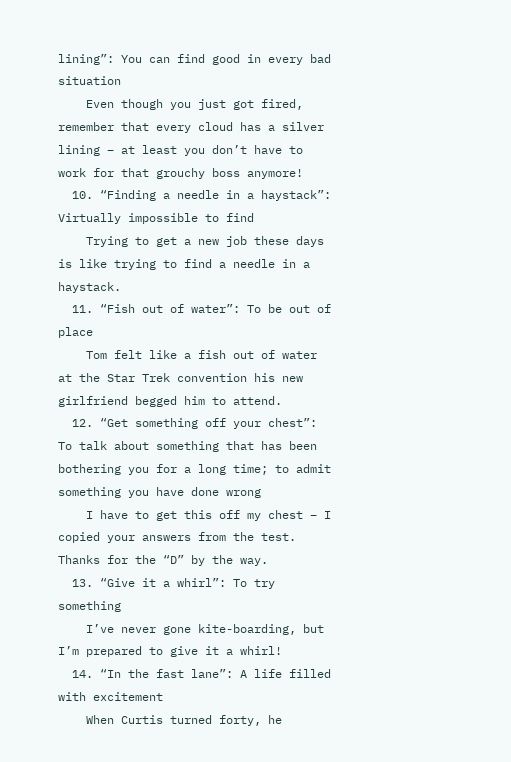lining”: You can find good in every bad situation
    Even though you just got fired, remember that every cloud has a silver lining – at least you don’t have to work for that grouchy boss anymore!
  10. “Finding a needle in a haystack”: Virtually impossible to find
    Trying to get a new job these days is like trying to find a needle in a haystack.
  11. “Fish out of water”: To be out of place
    Tom felt like a fish out of water at the Star Trek convention his new girlfriend begged him to attend.
  12. “Get something off your chest”: To talk about something that has been bothering you for a long time; to admit something you have done wrong
    I have to get this off my chest – I copied your answers from the test. Thanks for the “D” by the way.
  13. “Give it a whirl”: To try something
    I’ve never gone kite-boarding, but I’m prepared to give it a whirl!
  14. “In the fast lane”: A life filled with excitement
    When Curtis turned forty, he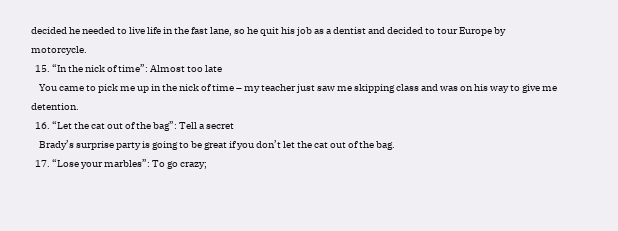decided he needed to live life in the fast lane, so he quit his job as a dentist and decided to tour Europe by motorcycle.
  15. “In the nick of time”: Almost too late
    You came to pick me up in the nick of time – my teacher just saw me skipping class and was on his way to give me detention.
  16. “Let the cat out of the bag”: Tell a secret
    Brady’s surprise party is going to be great if you don’t let the cat out of the bag.
  17. “Lose your marbles”: To go crazy;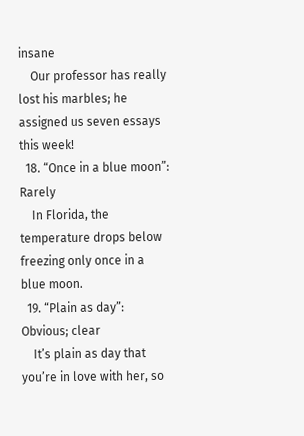insane
    Our professor has really lost his marbles; he assigned us seven essays this week!
  18. “Once in a blue moon”: Rarely
    In Florida, the temperature drops below freezing only once in a blue moon.
  19. “Plain as day”: Obvious; clear
    It’s plain as day that you’re in love with her, so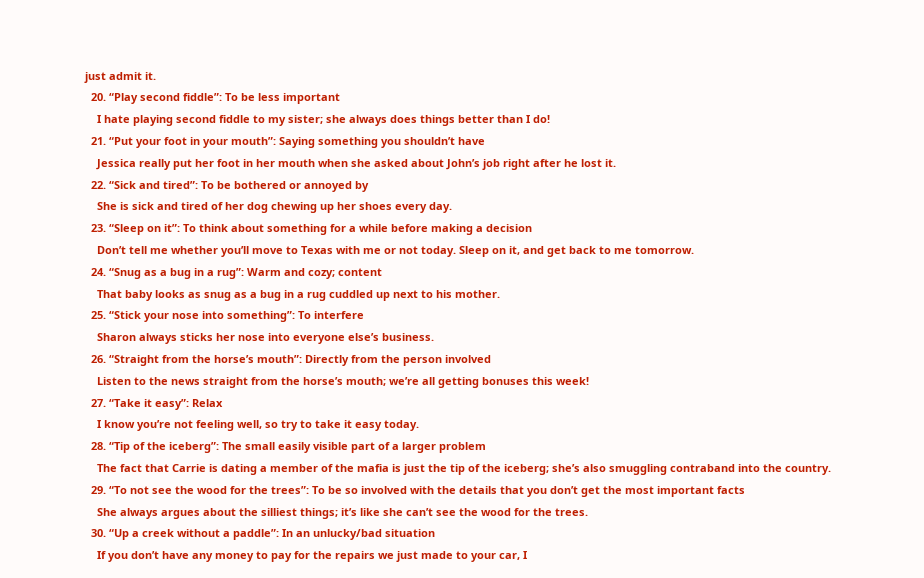just admit it.
  20. “Play second fiddle”: To be less important
    I hate playing second fiddle to my sister; she always does things better than I do!
  21. “Put your foot in your mouth”: Saying something you shouldn’t have
    Jessica really put her foot in her mouth when she asked about John’s job right after he lost it.
  22. “Sick and tired”: To be bothered or annoyed by
    She is sick and tired of her dog chewing up her shoes every day.
  23. “Sleep on it”: To think about something for a while before making a decision
    Don’t tell me whether you’ll move to Texas with me or not today. Sleep on it, and get back to me tomorrow.
  24. “Snug as a bug in a rug”: Warm and cozy; content
    That baby looks as snug as a bug in a rug cuddled up next to his mother.
  25. “Stick your nose into something”: To interfere
    Sharon always sticks her nose into everyone else’s business.
  26. “Straight from the horse’s mouth”: Directly from the person involved
    Listen to the news straight from the horse’s mouth; we’re all getting bonuses this week!
  27. “Take it easy”: Relax
    I know you’re not feeling well, so try to take it easy today.
  28. “Tip of the iceberg”: The small easily visible part of a larger problem
    The fact that Carrie is dating a member of the mafia is just the tip of the iceberg; she’s also smuggling contraband into the country.
  29. “To not see the wood for the trees”: To be so involved with the details that you don’t get the most important facts
    She always argues about the silliest things; it’s like she can’t see the wood for the trees.
  30. “Up a creek without a paddle”: In an unlucky/bad situation
    If you don’t have any money to pay for the repairs we just made to your car, I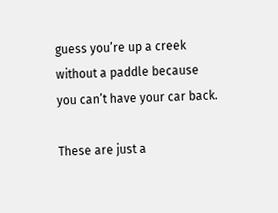guess you’re up a creek without a paddle because you can’t have your car back.

These are just a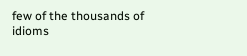few of the thousands of idioms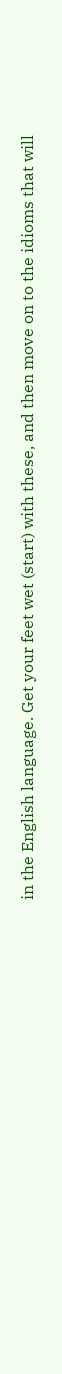in the English language. Get your feet wet (start) with these, and then move on to the idioms that will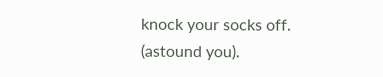knock your socks off. (astound you).